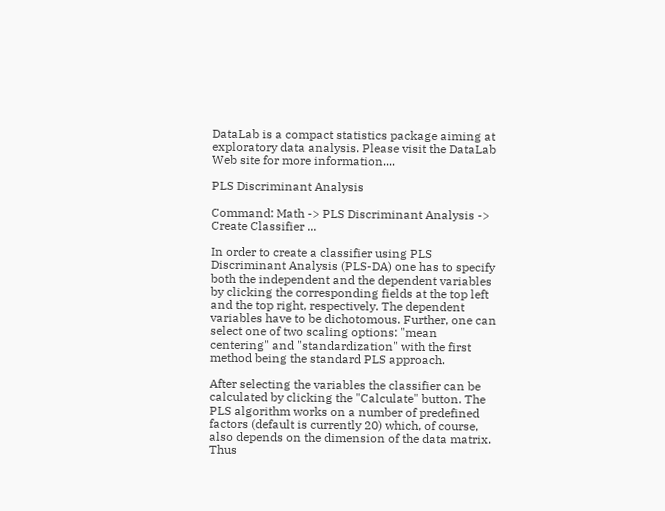DataLab is a compact statistics package aiming at exploratory data analysis. Please visit the DataLab Web site for more information....

PLS Discriminant Analysis

Command: Math -> PLS Discriminant Analysis -> Create Classifier ...

In order to create a classifier using PLS Discriminant Analysis (PLS-DA) one has to specify both the independent and the dependent variables by clicking the corresponding fields at the top left and the top right, respectively. The dependent variables have to be dichotomous. Further, one can select one of two scaling options: "mean centering" and "standardization" with the first method being the standard PLS approach.

After selecting the variables the classifier can be calculated by clicking the "Calculate" button. The PLS algorithm works on a number of predefined factors (default is currently 20) which, of course, also depends on the dimension of the data matrix. Thus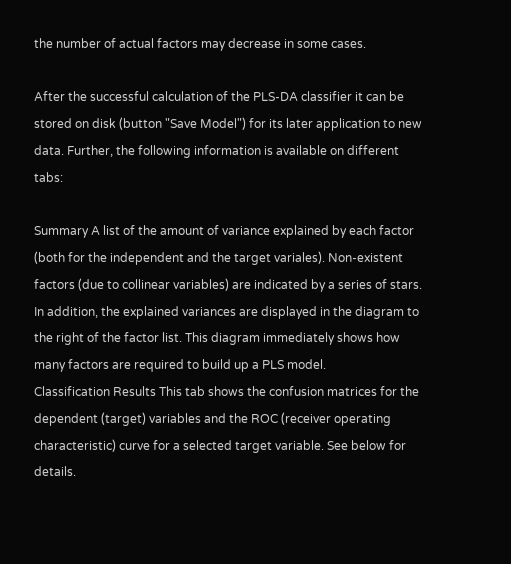the number of actual factors may decrease in some cases.

After the successful calculation of the PLS-DA classifier it can be stored on disk (button "Save Model") for its later application to new data. Further, the following information is available on different tabs:

Summary A list of the amount of variance explained by each factor (both for the independent and the target variales). Non-existent factors (due to collinear variables) are indicated by a series of stars. In addition, the explained variances are displayed in the diagram to the right of the factor list. This diagram immediately shows how many factors are required to build up a PLS model.
Classification Results This tab shows the confusion matrices for the dependent (target) variables and the ROC (receiver operating characteristic) curve for a selected target variable. See below for details.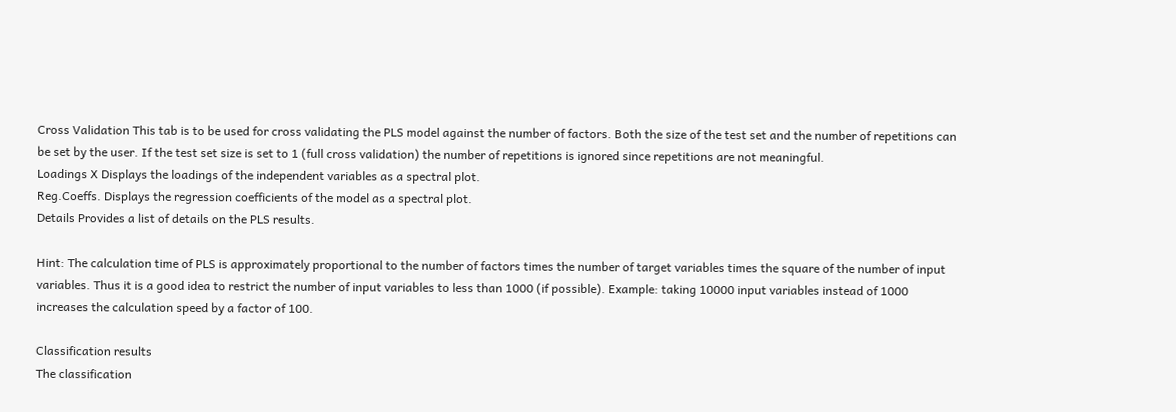Cross Validation This tab is to be used for cross validating the PLS model against the number of factors. Both the size of the test set and the number of repetitions can be set by the user. If the test set size is set to 1 (full cross validation) the number of repetitions is ignored since repetitions are not meaningful.
Loadings X Displays the loadings of the independent variables as a spectral plot.
Reg.Coeffs. Displays the regression coefficients of the model as a spectral plot.
Details Provides a list of details on the PLS results.

Hint: The calculation time of PLS is approximately proportional to the number of factors times the number of target variables times the square of the number of input variables. Thus it is a good idea to restrict the number of input variables to less than 1000 (if possible). Example: taking 10000 input variables instead of 1000 increases the calculation speed by a factor of 100.

Classification results
The classification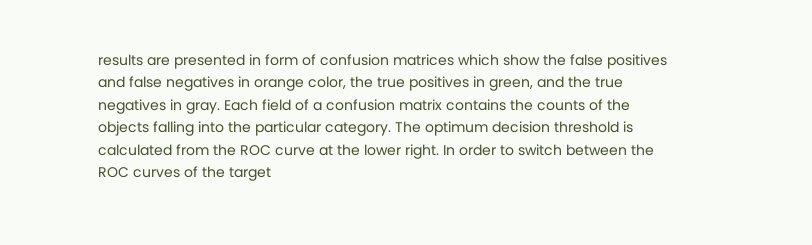results are presented in form of confusion matrices which show the false positives and false negatives in orange color, the true positives in green, and the true negatives in gray. Each field of a confusion matrix contains the counts of the objects falling into the particular category. The optimum decision threshold is calculated from the ROC curve at the lower right. In order to switch between the ROC curves of the target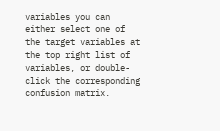variables you can either select one of the target variables at the top right list of variables, or double-click the corresponding confusion matrix.